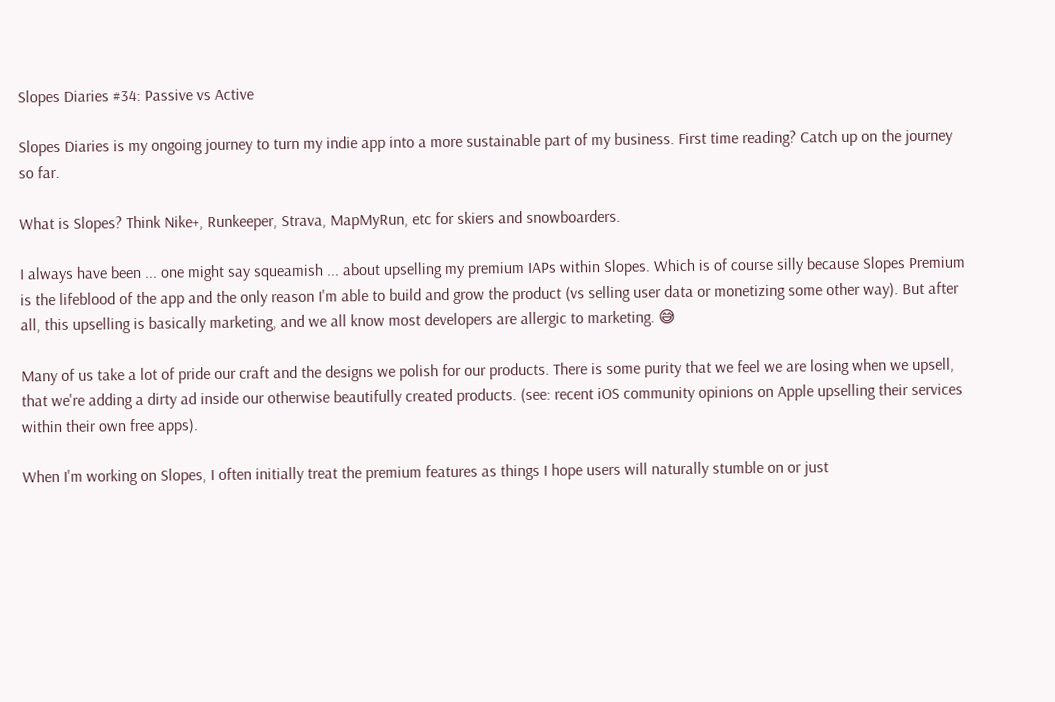Slopes Diaries #34: Passive vs Active

Slopes Diaries is my ongoing journey to turn my indie app into a more sustainable part of my business. First time reading? Catch up on the journey so far.

What is Slopes? Think Nike+, Runkeeper, Strava, MapMyRun, etc for skiers and snowboarders.

I always have been ... one might say squeamish ... about upselling my premium IAPs within Slopes. Which is of course silly because Slopes Premium is the lifeblood of the app and the only reason I'm able to build and grow the product (vs selling user data or monetizing some other way). But after all, this upselling is basically marketing, and we all know most developers are allergic to marketing. 😅

Many of us take a lot of pride our craft and the designs we polish for our products. There is some purity that we feel we are losing when we upsell, that we're adding a dirty ad inside our otherwise beautifully created products. (see: recent iOS community opinions on Apple upselling their services within their own free apps).

When I'm working on Slopes, I often initially treat the premium features as things I hope users will naturally stumble on or just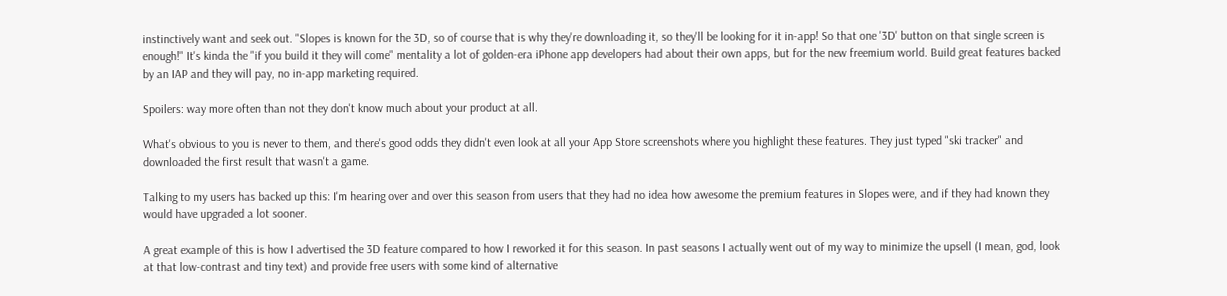instinctively want and seek out. "Slopes is known for the 3D, so of course that is why they're downloading it, so they'll be looking for it in-app! So that one '3D' button on that single screen is enough!" It's kinda the "if you build it they will come" mentality a lot of golden-era iPhone app developers had about their own apps, but for the new freemium world. Build great features backed by an IAP and they will pay, no in-app marketing required.

Spoilers: way more often than not they don't know much about your product at all.

What's obvious to you is never to them, and there's good odds they didn't even look at all your App Store screenshots where you highlight these features. They just typed "ski tracker" and downloaded the first result that wasn't a game.

Talking to my users has backed up this: I'm hearing over and over this season from users that they had no idea how awesome the premium features in Slopes were, and if they had known they would have upgraded a lot sooner.

A great example of this is how I advertised the 3D feature compared to how I reworked it for this season. In past seasons I actually went out of my way to minimize the upsell (I mean, god, look at that low-contrast and tiny text) and provide free users with some kind of alternative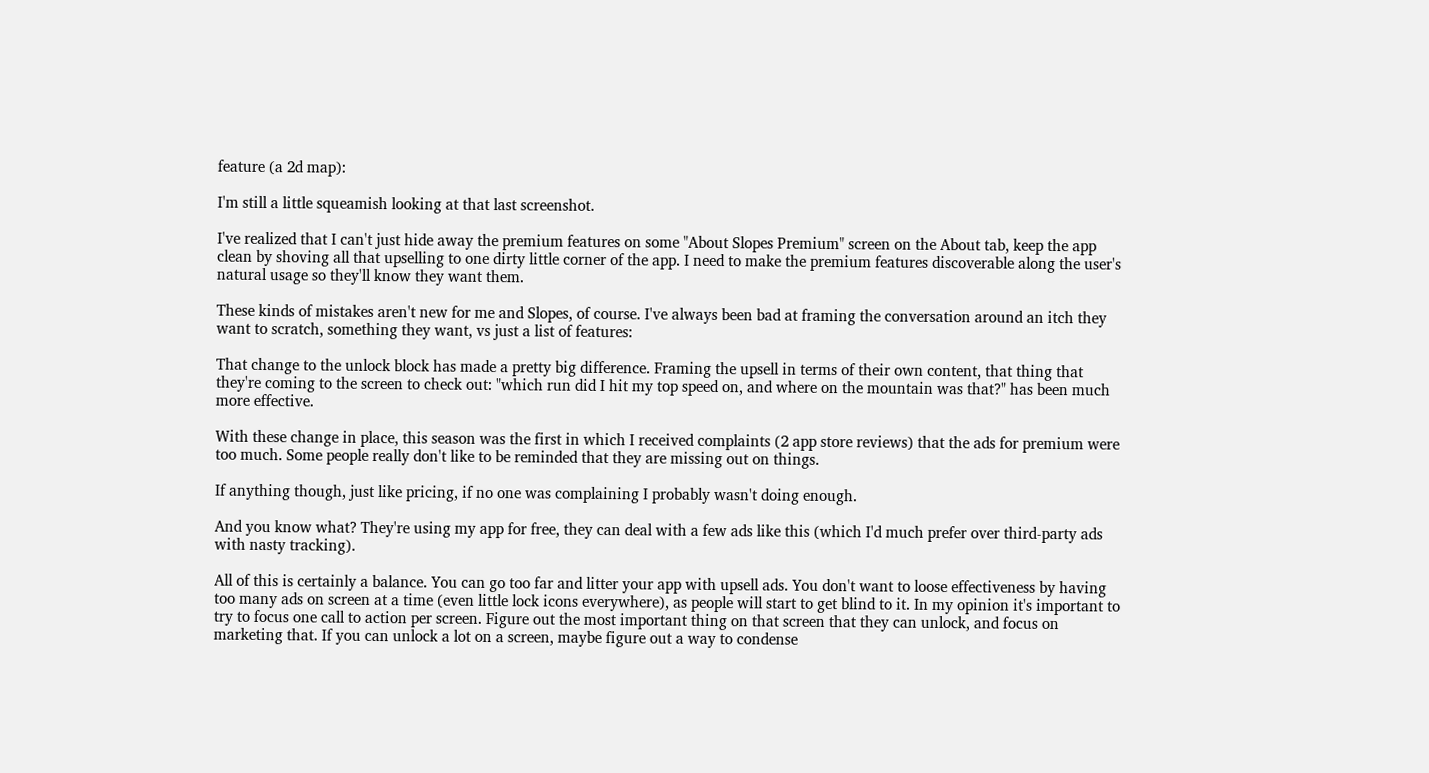feature (a 2d map):

I'm still a little squeamish looking at that last screenshot.

I've realized that I can't just hide away the premium features on some "About Slopes Premium" screen on the About tab, keep the app clean by shoving all that upselling to one dirty little corner of the app. I need to make the premium features discoverable along the user's natural usage so they'll know they want them.

These kinds of mistakes aren't new for me and Slopes, of course. I've always been bad at framing the conversation around an itch they want to scratch, something they want, vs just a list of features:

That change to the unlock block has made a pretty big difference. Framing the upsell in terms of their own content, that thing that they're coming to the screen to check out: "which run did I hit my top speed on, and where on the mountain was that?" has been much more effective.

With these change in place, this season was the first in which I received complaints (2 app store reviews) that the ads for premium were too much. Some people really don't like to be reminded that they are missing out on things.

If anything though, just like pricing, if no one was complaining I probably wasn't doing enough.

And you know what? They're using my app for free, they can deal with a few ads like this (which I'd much prefer over third-party ads with nasty tracking).

All of this is certainly a balance. You can go too far and litter your app with upsell ads. You don't want to loose effectiveness by having too many ads on screen at a time (even little lock icons everywhere), as people will start to get blind to it. In my opinion it's important to try to focus one call to action per screen. Figure out the most important thing on that screen that they can unlock, and focus on marketing that. If you can unlock a lot on a screen, maybe figure out a way to condense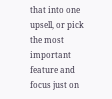that into one upsell, or pick the most important feature and focus just on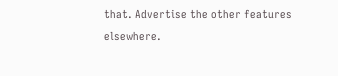that. Advertise the other features elsewhere.